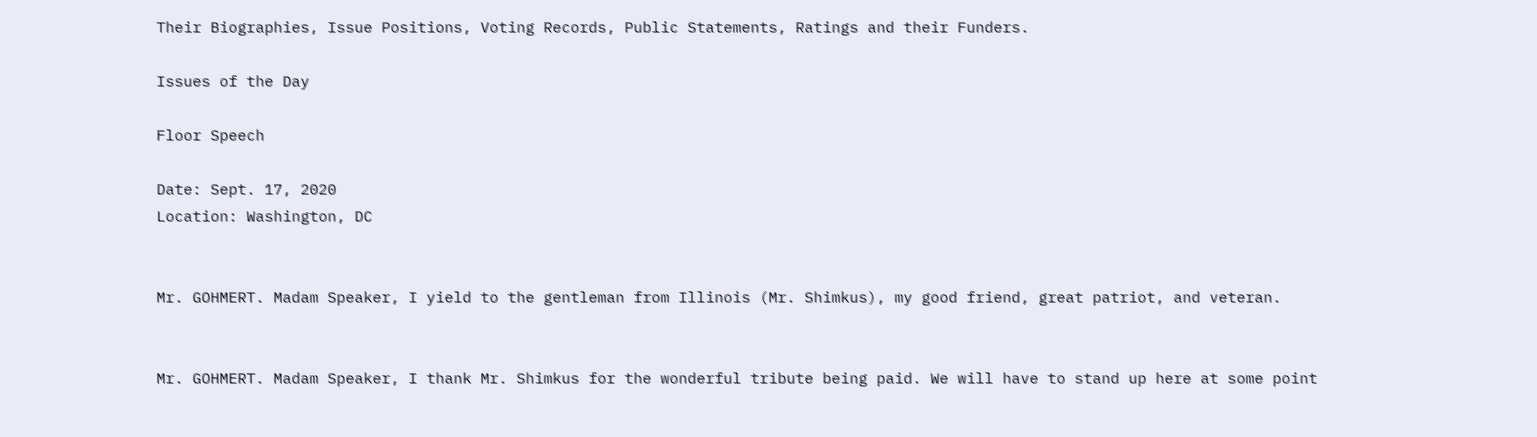Their Biographies, Issue Positions, Voting Records, Public Statements, Ratings and their Funders.

Issues of the Day

Floor Speech

Date: Sept. 17, 2020
Location: Washington, DC


Mr. GOHMERT. Madam Speaker, I yield to the gentleman from Illinois (Mr. Shimkus), my good friend, great patriot, and veteran.


Mr. GOHMERT. Madam Speaker, I thank Mr. Shimkus for the wonderful tribute being paid. We will have to stand up here at some point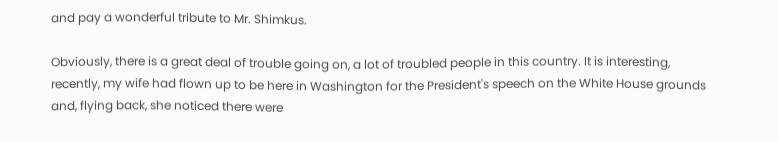and pay a wonderful tribute to Mr. Shimkus.

Obviously, there is a great deal of trouble going on, a lot of troubled people in this country. It is interesting, recently, my wife had flown up to be here in Washington for the President's speech on the White House grounds and, flying back, she noticed there were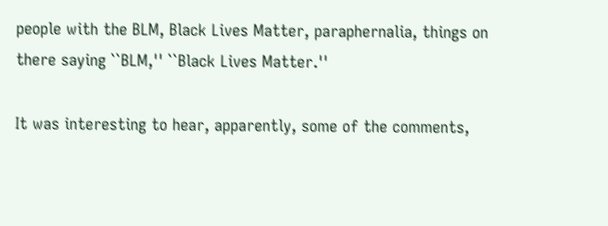people with the BLM, Black Lives Matter, paraphernalia, things on there saying ``BLM,'' ``Black Lives Matter.''

It was interesting to hear, apparently, some of the comments,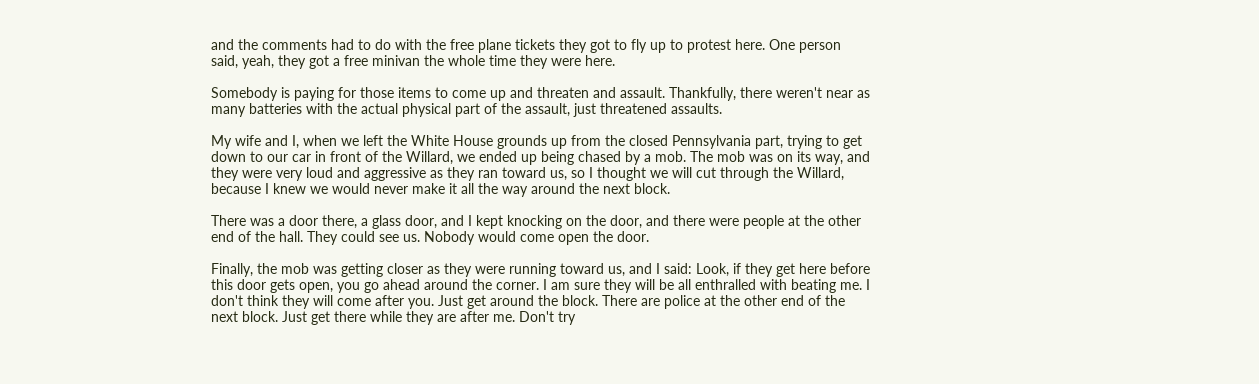and the comments had to do with the free plane tickets they got to fly up to protest here. One person said, yeah, they got a free minivan the whole time they were here.

Somebody is paying for those items to come up and threaten and assault. Thankfully, there weren't near as many batteries with the actual physical part of the assault, just threatened assaults.

My wife and I, when we left the White House grounds up from the closed Pennsylvania part, trying to get down to our car in front of the Willard, we ended up being chased by a mob. The mob was on its way, and they were very loud and aggressive as they ran toward us, so I thought we will cut through the Willard, because I knew we would never make it all the way around the next block.

There was a door there, a glass door, and I kept knocking on the door, and there were people at the other end of the hall. They could see us. Nobody would come open the door.

Finally, the mob was getting closer as they were running toward us, and I said: Look, if they get here before this door gets open, you go ahead around the corner. I am sure they will be all enthralled with beating me. I don't think they will come after you. Just get around the block. There are police at the other end of the next block. Just get there while they are after me. Don't try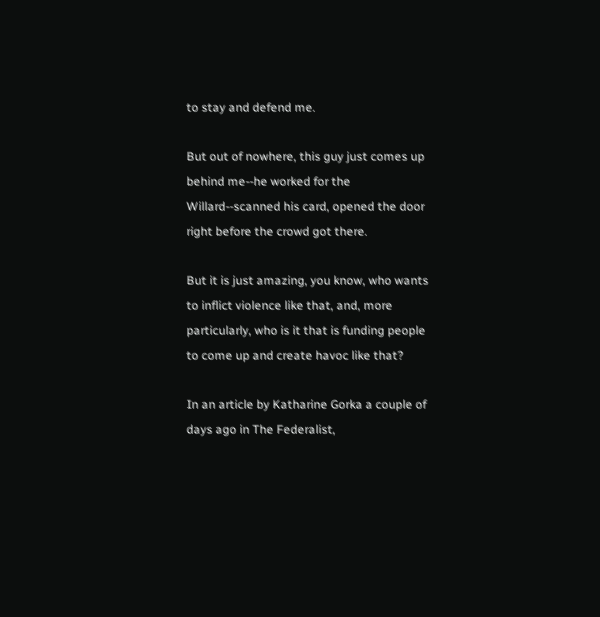to stay and defend me.

But out of nowhere, this guy just comes up behind me--he worked for the Willard--scanned his card, opened the door right before the crowd got there.

But it is just amazing, you know, who wants to inflict violence like that, and, more particularly, who is it that is funding people to come up and create havoc like that?

In an article by Katharine Gorka a couple of days ago in The Federalist,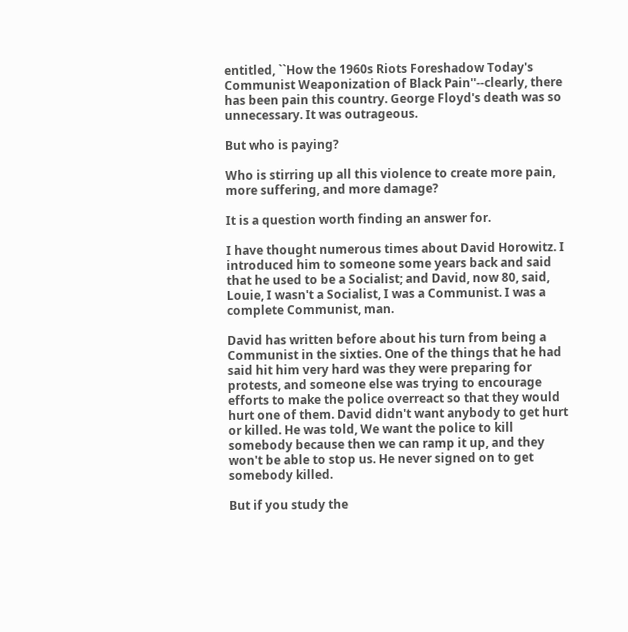entitled, ``How the 1960s Riots Foreshadow Today's Communist Weaponization of Black Pain''--clearly, there has been pain this country. George Floyd's death was so unnecessary. It was outrageous.

But who is paying?

Who is stirring up all this violence to create more pain, more suffering, and more damage?

It is a question worth finding an answer for.

I have thought numerous times about David Horowitz. I introduced him to someone some years back and said that he used to be a Socialist; and David, now 80, said, Louie, I wasn't a Socialist, I was a Communist. I was a complete Communist, man.

David has written before about his turn from being a Communist in the sixties. One of the things that he had said hit him very hard was they were preparing for protests, and someone else was trying to encourage efforts to make the police overreact so that they would hurt one of them. David didn't want anybody to get hurt or killed. He was told, We want the police to kill somebody because then we can ramp it up, and they won't be able to stop us. He never signed on to get somebody killed.

But if you study the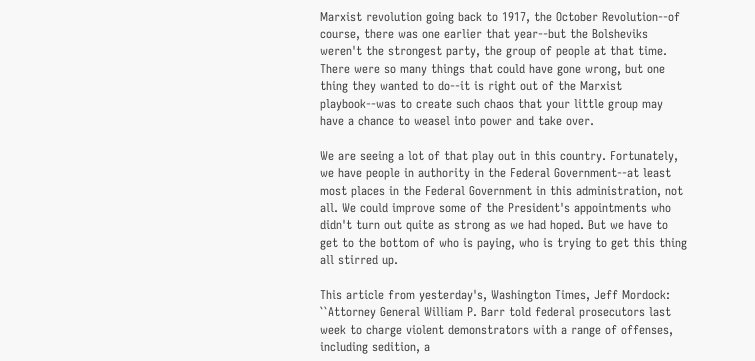Marxist revolution going back to 1917, the October Revolution--of course, there was one earlier that year--but the Bolsheviks weren't the strongest party, the group of people at that time. There were so many things that could have gone wrong, but one thing they wanted to do--it is right out of the Marxist playbook--was to create such chaos that your little group may have a chance to weasel into power and take over.

We are seeing a lot of that play out in this country. Fortunately, we have people in authority in the Federal Government--at least most places in the Federal Government in this administration, not all. We could improve some of the President's appointments who didn't turn out quite as strong as we had hoped. But we have to get to the bottom of who is paying, who is trying to get this thing all stirred up.

This article from yesterday's, Washington Times, Jeff Mordock: ``Attorney General William P. Barr told federal prosecutors last week to charge violent demonstrators with a range of offenses, including sedition, a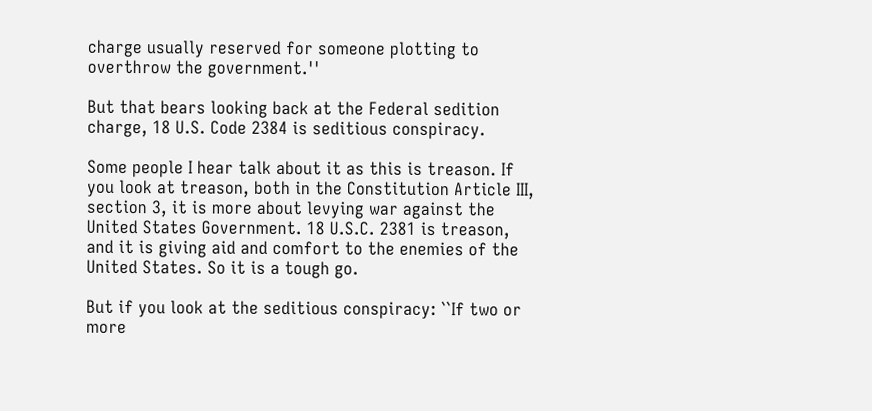charge usually reserved for someone plotting to overthrow the government.''

But that bears looking back at the Federal sedition charge, 18 U.S. Code 2384 is seditious conspiracy.

Some people I hear talk about it as this is treason. If you look at treason, both in the Constitution Article III, section 3, it is more about levying war against the United States Government. 18 U.S.C. 2381 is treason, and it is giving aid and comfort to the enemies of the United States. So it is a tough go.

But if you look at the seditious conspiracy: ``If two or more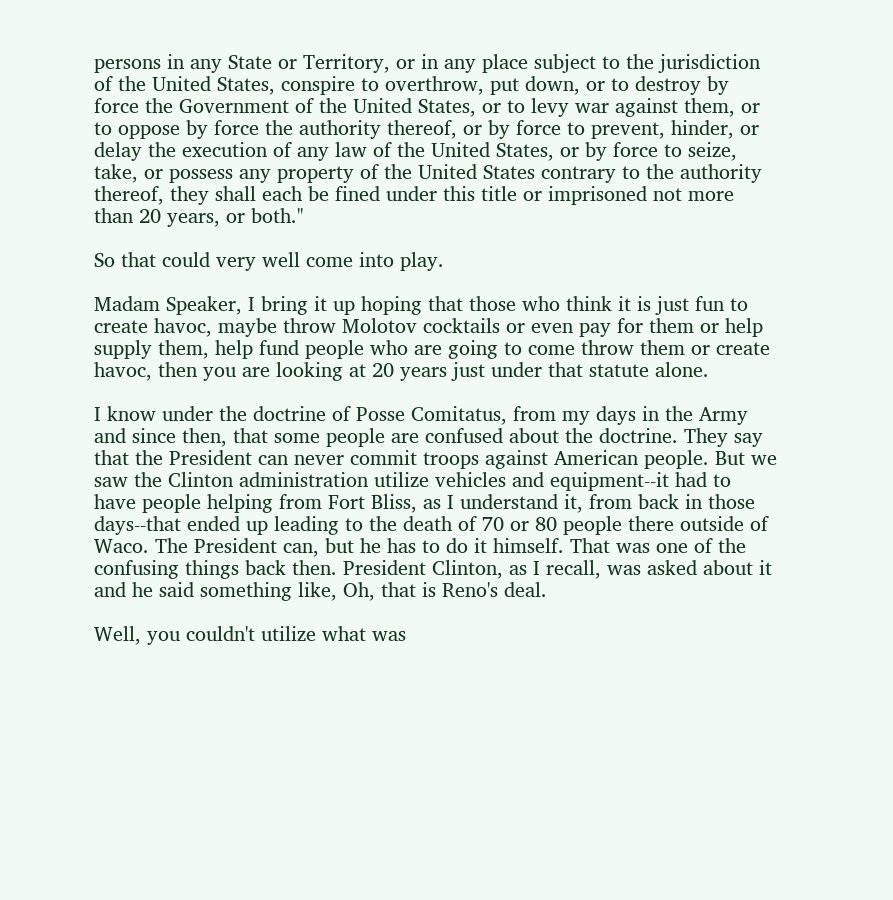persons in any State or Territory, or in any place subject to the jurisdiction of the United States, conspire to overthrow, put down, or to destroy by force the Government of the United States, or to levy war against them, or to oppose by force the authority thereof, or by force to prevent, hinder, or delay the execution of any law of the United States, or by force to seize, take, or possess any property of the United States contrary to the authority thereof, they shall each be fined under this title or imprisoned not more than 20 years, or both.''

So that could very well come into play.

Madam Speaker, I bring it up hoping that those who think it is just fun to create havoc, maybe throw Molotov cocktails or even pay for them or help supply them, help fund people who are going to come throw them or create havoc, then you are looking at 20 years just under that statute alone.

I know under the doctrine of Posse Comitatus, from my days in the Army and since then, that some people are confused about the doctrine. They say that the President can never commit troops against American people. But we saw the Clinton administration utilize vehicles and equipment--it had to have people helping from Fort Bliss, as I understand it, from back in those days--that ended up leading to the death of 70 or 80 people there outside of Waco. The President can, but he has to do it himself. That was one of the confusing things back then. President Clinton, as I recall, was asked about it and he said something like, Oh, that is Reno's deal.

Well, you couldn't utilize what was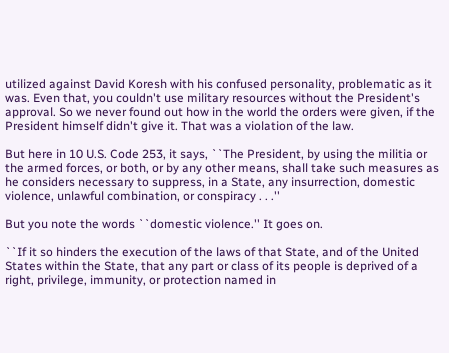utilized against David Koresh with his confused personality, problematic as it was. Even that, you couldn't use military resources without the President's approval. So we never found out how in the world the orders were given, if the President himself didn't give it. That was a violation of the law.

But here in 10 U.S. Code 253, it says, ``The President, by using the militia or the armed forces, or both, or by any other means, shall take such measures as he considers necessary to suppress, in a State, any insurrection, domestic violence, unlawful combination, or conspiracy . . .''

But you note the words ``domestic violence.'' It goes on.

``If it so hinders the execution of the laws of that State, and of the United States within the State, that any part or class of its people is deprived of a right, privilege, immunity, or protection named in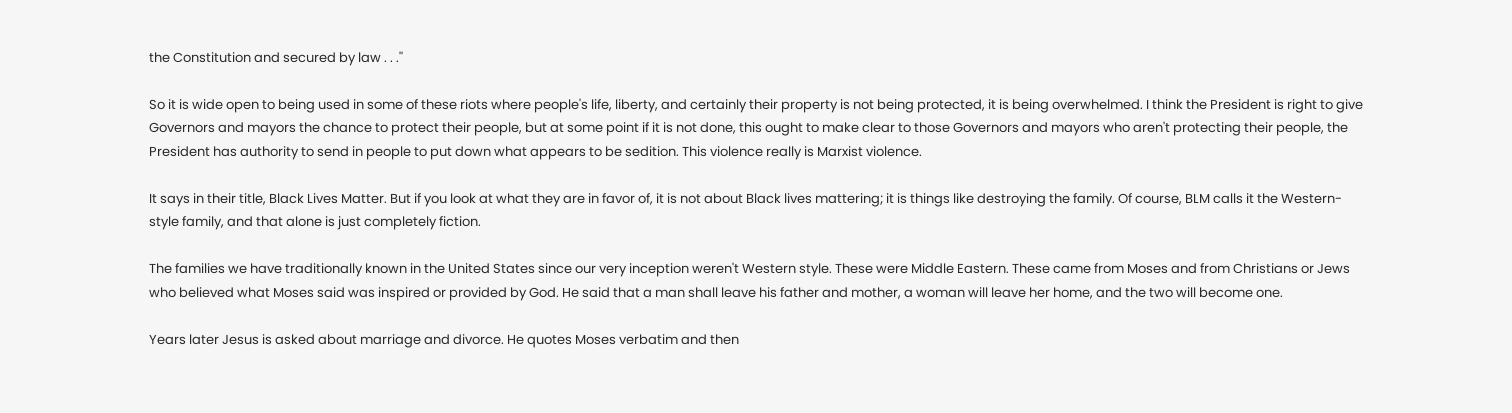the Constitution and secured by law . . .''

So it is wide open to being used in some of these riots where people's life, liberty, and certainly their property is not being protected, it is being overwhelmed. I think the President is right to give Governors and mayors the chance to protect their people, but at some point if it is not done, this ought to make clear to those Governors and mayors who aren't protecting their people, the President has authority to send in people to put down what appears to be sedition. This violence really is Marxist violence.

It says in their title, Black Lives Matter. But if you look at what they are in favor of, it is not about Black lives mattering; it is things like destroying the family. Of course, BLM calls it the Western- style family, and that alone is just completely fiction.

The families we have traditionally known in the United States since our very inception weren't Western style. These were Middle Eastern. These came from Moses and from Christians or Jews who believed what Moses said was inspired or provided by God. He said that a man shall leave his father and mother, a woman will leave her home, and the two will become one.

Years later Jesus is asked about marriage and divorce. He quotes Moses verbatim and then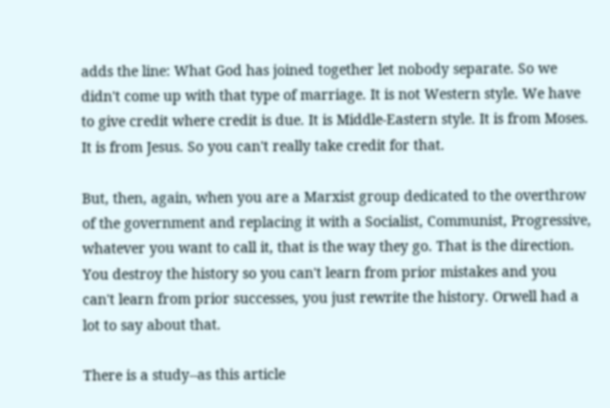adds the line: What God has joined together let nobody separate. So we didn't come up with that type of marriage. It is not Western style. We have to give credit where credit is due. It is Middle-Eastern style. It is from Moses. It is from Jesus. So you can't really take credit for that.

But, then, again, when you are a Marxist group dedicated to the overthrow of the government and replacing it with a Socialist, Communist, Progressive, whatever you want to call it, that is the way they go. That is the direction. You destroy the history so you can't learn from prior mistakes and you can't learn from prior successes, you just rewrite the history. Orwell had a lot to say about that.

There is a study--as this article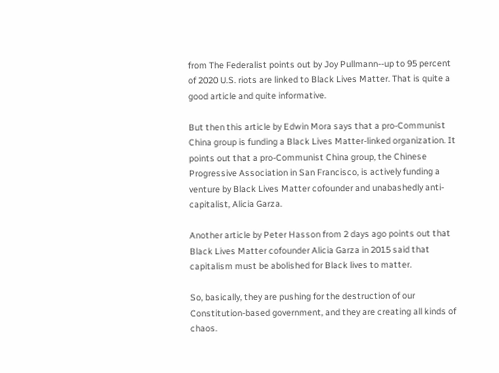from The Federalist points out by Joy Pullmann--up to 95 percent of 2020 U.S. riots are linked to Black Lives Matter. That is quite a good article and quite informative.

But then this article by Edwin Mora says that a pro-Communist China group is funding a Black Lives Matter-linked organization. It points out that a pro-Communist China group, the Chinese Progressive Association in San Francisco, is actively funding a venture by Black Lives Matter cofounder and unabashedly anti-capitalist, Alicia Garza.

Another article by Peter Hasson from 2 days ago points out that Black Lives Matter cofounder Alicia Garza in 2015 said that capitalism must be abolished for Black lives to matter.

So, basically, they are pushing for the destruction of our Constitution-based government, and they are creating all kinds of chaos.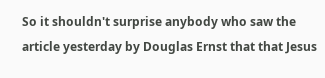So it shouldn't surprise anybody who saw the article yesterday by Douglas Ernst that that Jesus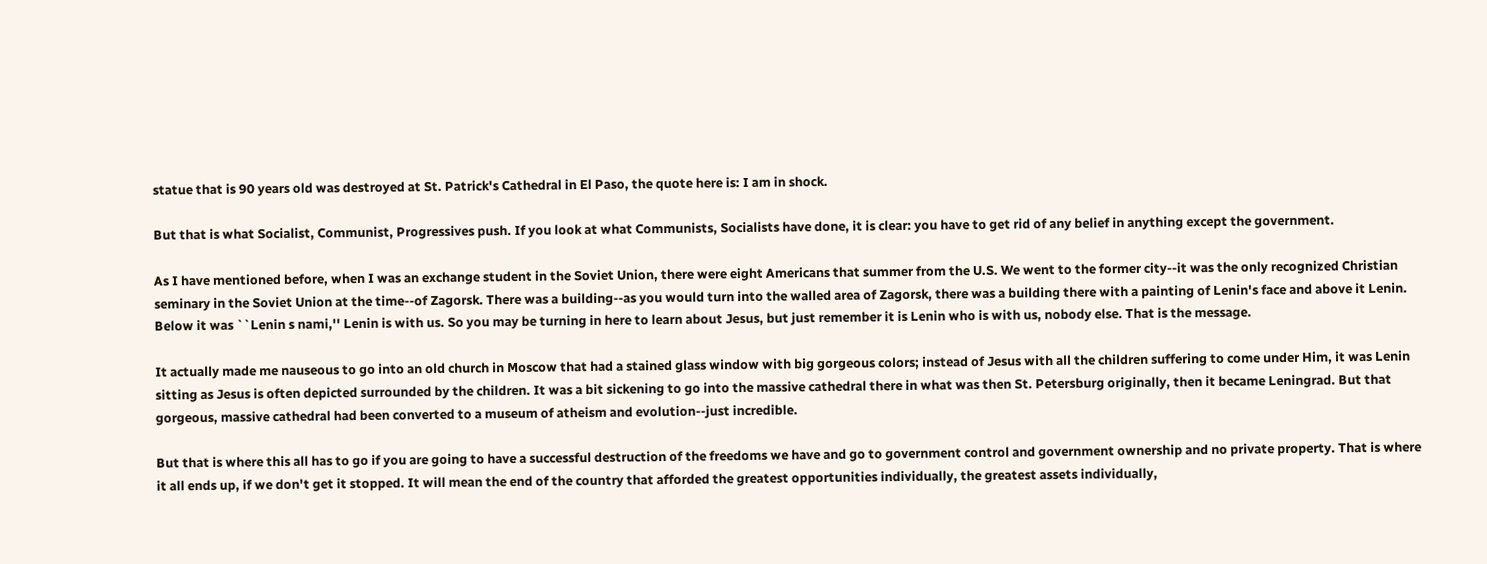statue that is 90 years old was destroyed at St. Patrick's Cathedral in El Paso, the quote here is: I am in shock.

But that is what Socialist, Communist, Progressives push. If you look at what Communists, Socialists have done, it is clear: you have to get rid of any belief in anything except the government.

As I have mentioned before, when I was an exchange student in the Soviet Union, there were eight Americans that summer from the U.S. We went to the former city--it was the only recognized Christian seminary in the Soviet Union at the time--of Zagorsk. There was a building--as you would turn into the walled area of Zagorsk, there was a building there with a painting of Lenin's face and above it Lenin. Below it was ``Lenin s nami,'' Lenin is with us. So you may be turning in here to learn about Jesus, but just remember it is Lenin who is with us, nobody else. That is the message.

It actually made me nauseous to go into an old church in Moscow that had a stained glass window with big gorgeous colors; instead of Jesus with all the children suffering to come under Him, it was Lenin sitting as Jesus is often depicted surrounded by the children. It was a bit sickening to go into the massive cathedral there in what was then St. Petersburg originally, then it became Leningrad. But that gorgeous, massive cathedral had been converted to a museum of atheism and evolution--just incredible.

But that is where this all has to go if you are going to have a successful destruction of the freedoms we have and go to government control and government ownership and no private property. That is where it all ends up, if we don't get it stopped. It will mean the end of the country that afforded the greatest opportunities individually, the greatest assets individually,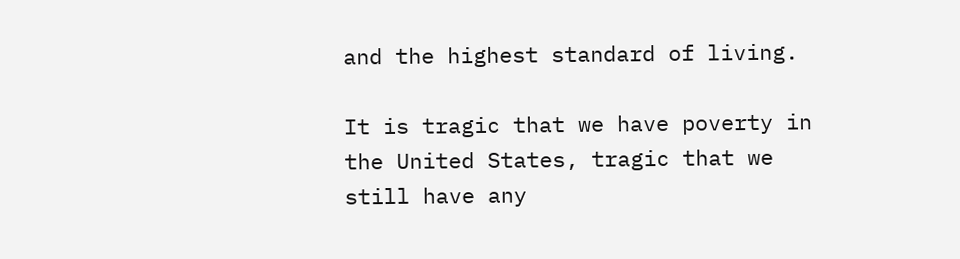and the highest standard of living.

It is tragic that we have poverty in the United States, tragic that we still have any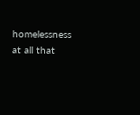homelessness at all that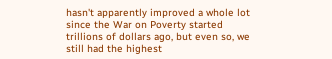hasn't apparently improved a whole lot since the War on Poverty started trillions of dollars ago, but even so, we still had the highest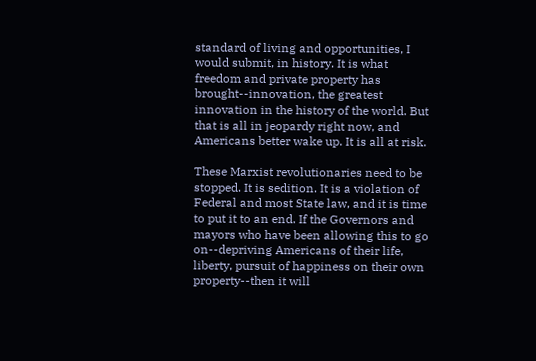standard of living and opportunities, I would submit, in history. It is what freedom and private property has brought--innovation, the greatest innovation in the history of the world. But that is all in jeopardy right now, and Americans better wake up. It is all at risk.

These Marxist revolutionaries need to be stopped. It is sedition. It is a violation of Federal and most State law, and it is time to put it to an end. If the Governors and mayors who have been allowing this to go on--depriving Americans of their life, liberty, pursuit of happiness on their own property--then it will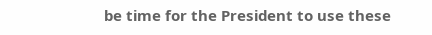be time for the President to use these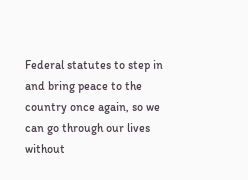Federal statutes to step in and bring peace to the country once again, so we can go through our lives without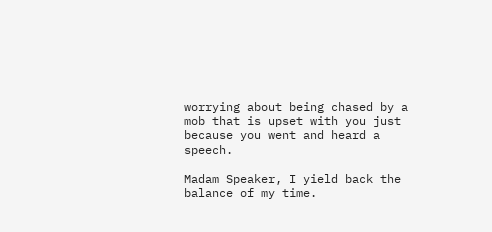worrying about being chased by a mob that is upset with you just because you went and heard a speech.

Madam Speaker, I yield back the balance of my time.